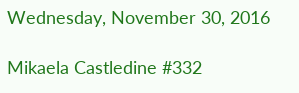Wednesday, November 30, 2016

Mikaela Castledine #332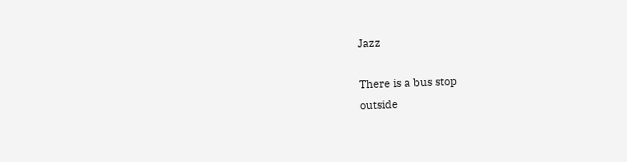Jazz

There is a bus stop
outside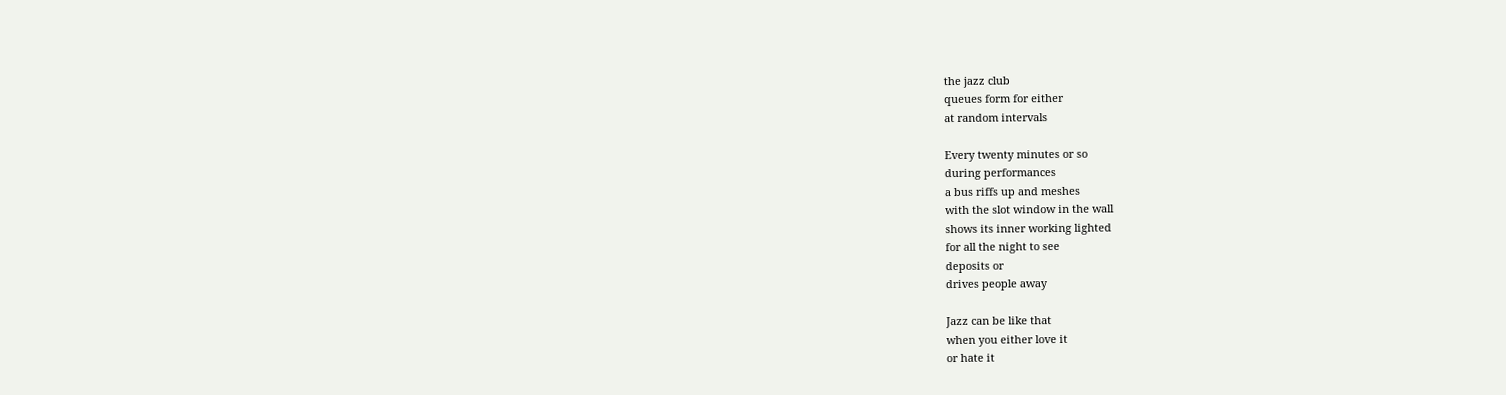the jazz club
queues form for either
at random intervals

Every twenty minutes or so
during performances
a bus riffs up and meshes
with the slot window in the wall
shows its inner working lighted
for all the night to see
deposits or
drives people away

Jazz can be like that
when you either love it
or hate it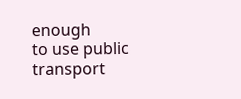enough
to use public transport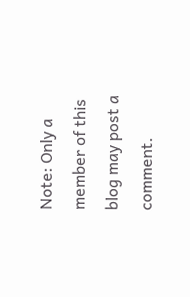Note: Only a member of this blog may post a comment.